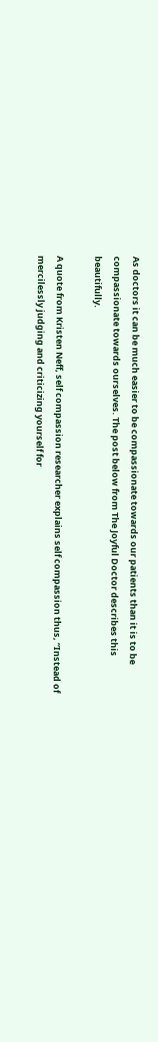As doctors it can be much easier to be compassionate towards our patients than it is to be compassionate towards ourselves. The post below from The Joyful Doctor describes this beautifully.

A quote from Kristen Neff, self compassion researcher explains self compassion thus, “Instead of mercilessly judging and criticizing yourself for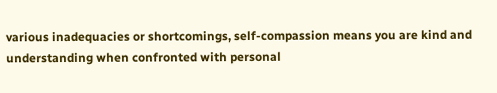various inadequacies or shortcomings, self-compassion means you are kind and understanding when confronted with personal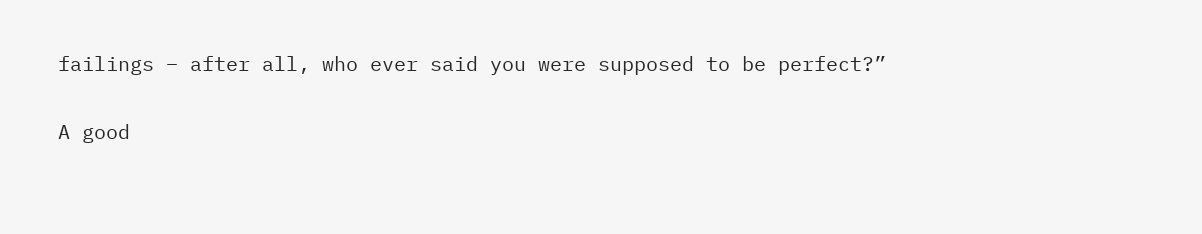failings – after all, who ever said you were supposed to be perfect?”

A good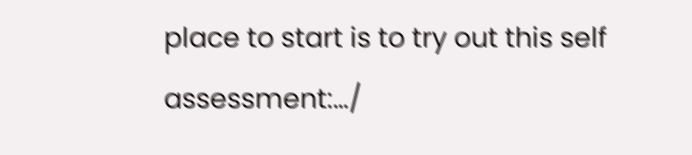place to start is to try out this self assessment:…/